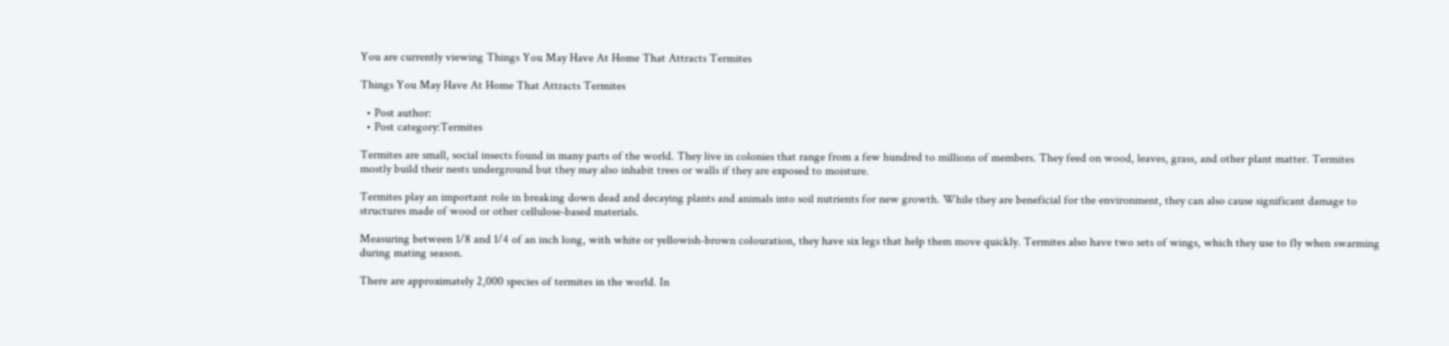You are currently viewing Things You May Have At Home That Attracts Termites

Things You May Have At Home That Attracts Termites

  • Post author:
  • Post category:Termites

Termites are small, social insects found in many parts of the world. They live in colonies that range from a few hundred to millions of members. They feed on wood, leaves, grass, and other plant matter. Termites mostly build their nests underground but they may also inhabit trees or walls if they are exposed to moisture.

Termites play an important role in breaking down dead and decaying plants and animals into soil nutrients for new growth. While they are beneficial for the environment, they can also cause significant damage to structures made of wood or other cellulose-based materials.

Measuring between 1/8 and 1/4 of an inch long, with white or yellowish-brown colouration, they have six legs that help them move quickly. Termites also have two sets of wings, which they use to fly when swarming during mating season.

There are approximately 2,000 species of termites in the world. In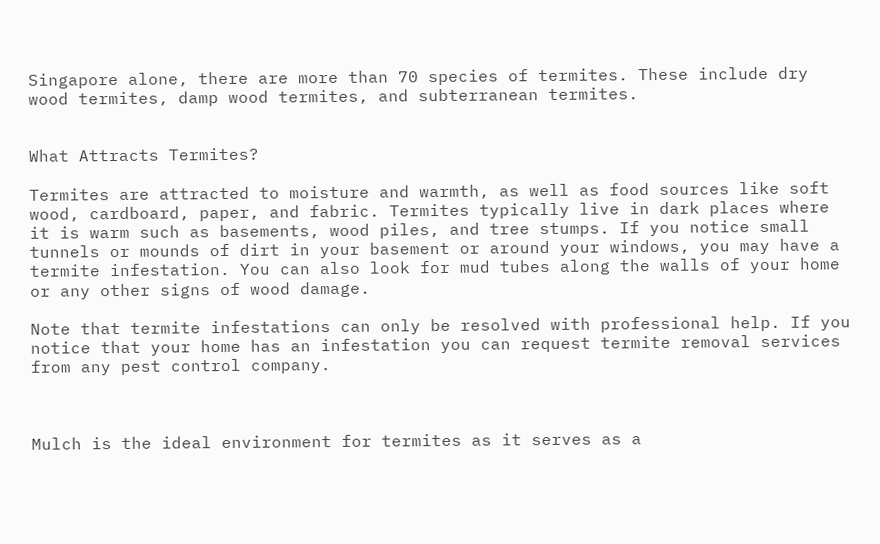Singapore alone, there are more than 70 species of termites. These include dry wood termites, damp wood termites, and subterranean termites.


What Attracts Termites?

Termites are attracted to moisture and warmth, as well as food sources like soft wood, cardboard, paper, and fabric. Termites typically live in dark places where it is warm such as basements, wood piles, and tree stumps. If you notice small tunnels or mounds of dirt in your basement or around your windows, you may have a termite infestation. You can also look for mud tubes along the walls of your home or any other signs of wood damage.

Note that termite infestations can only be resolved with professional help. If you notice that your home has an infestation you can request termite removal services from any pest control company.



Mulch is the ideal environment for termites as it serves as a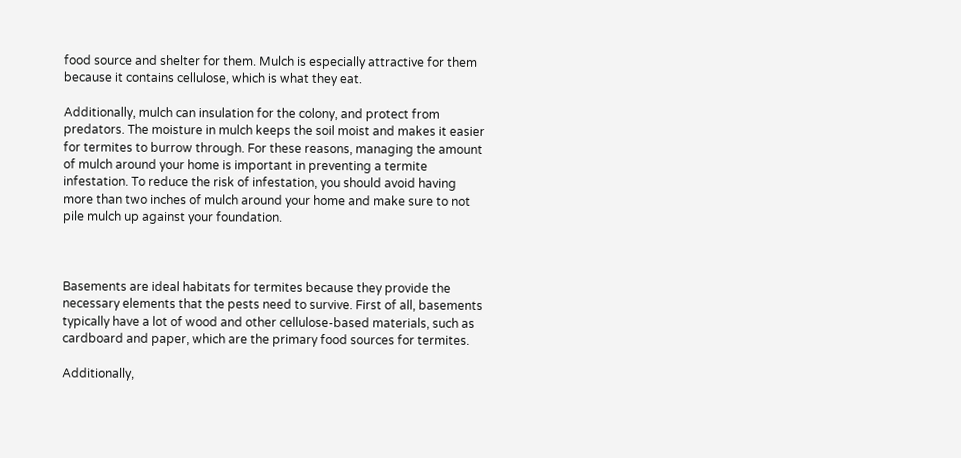food source and shelter for them. Mulch is especially attractive for them because it contains cellulose, which is what they eat.

Additionally, mulch can insulation for the colony, and protect from predators. The moisture in mulch keeps the soil moist and makes it easier for termites to burrow through. For these reasons, managing the amount of mulch around your home is important in preventing a termite infestation. To reduce the risk of infestation, you should avoid having more than two inches of mulch around your home and make sure to not pile mulch up against your foundation.



Basements are ideal habitats for termites because they provide the necessary elements that the pests need to survive. First of all, basements typically have a lot of wood and other cellulose-based materials, such as cardboard and paper, which are the primary food sources for termites.

Additionally,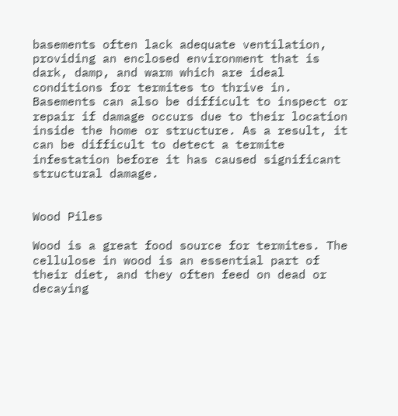basements often lack adequate ventilation, providing an enclosed environment that is dark, damp, and warm which are ideal conditions for termites to thrive in. Basements can also be difficult to inspect or repair if damage occurs due to their location inside the home or structure. As a result, it can be difficult to detect a termite infestation before it has caused significant structural damage.


Wood Piles

Wood is a great food source for termites. The cellulose in wood is an essential part of their diet, and they often feed on dead or decaying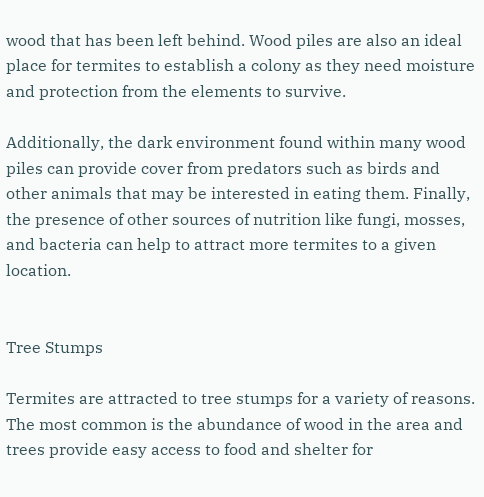wood that has been left behind. Wood piles are also an ideal place for termites to establish a colony as they need moisture and protection from the elements to survive.

Additionally, the dark environment found within many wood piles can provide cover from predators such as birds and other animals that may be interested in eating them. Finally, the presence of other sources of nutrition like fungi, mosses, and bacteria can help to attract more termites to a given location.


Tree Stumps

Termites are attracted to tree stumps for a variety of reasons. The most common is the abundance of wood in the area and trees provide easy access to food and shelter for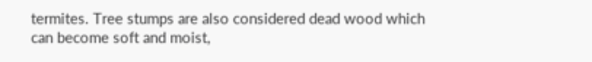termites. Tree stumps are also considered dead wood which can become soft and moist,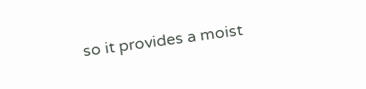so it provides a moist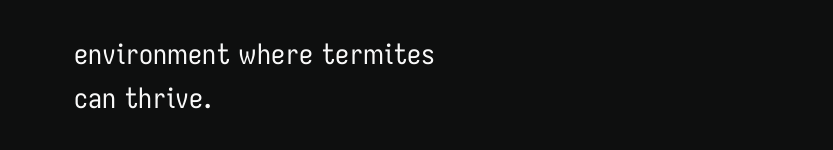environment where termites can thrive.